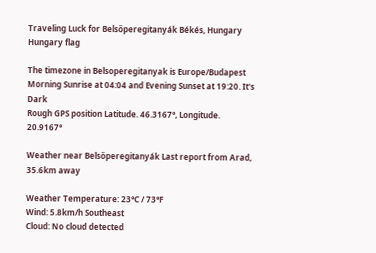Traveling Luck for Belsőperegitanyák Békés, Hungary Hungary flag

The timezone in Belsoperegitanyak is Europe/Budapest
Morning Sunrise at 04:04 and Evening Sunset at 19:20. It's Dark
Rough GPS position Latitude. 46.3167°, Longitude. 20.9167°

Weather near Belsőperegitanyák Last report from Arad, 35.6km away

Weather Temperature: 23°C / 73°F
Wind: 5.8km/h Southeast
Cloud: No cloud detected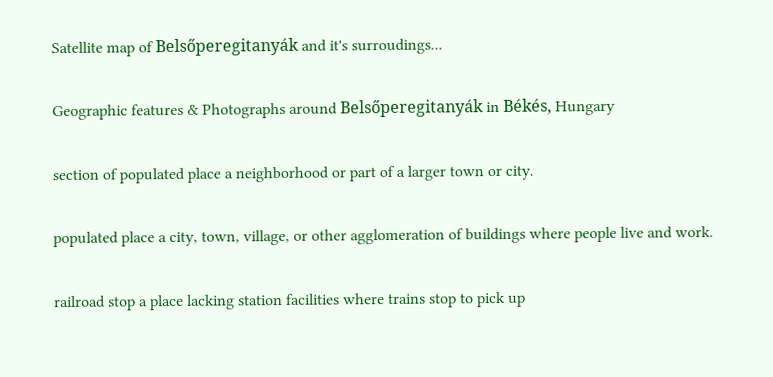Satellite map of Belsőperegitanyák and it's surroudings...

Geographic features & Photographs around Belsőperegitanyák in Békés, Hungary

section of populated place a neighborhood or part of a larger town or city.

populated place a city, town, village, or other agglomeration of buildings where people live and work.

railroad stop a place lacking station facilities where trains stop to pick up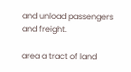and unload passengers and freight.

area a tract of land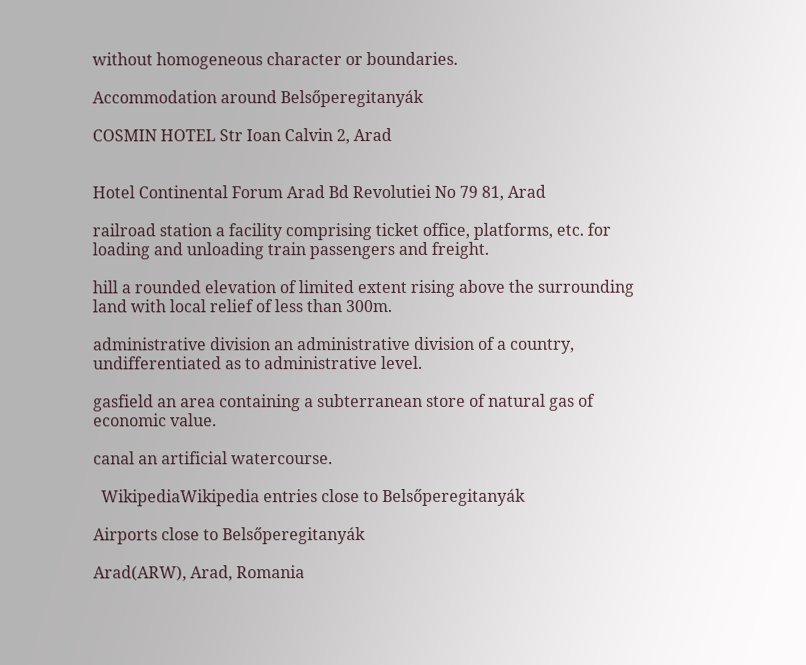without homogeneous character or boundaries.

Accommodation around Belsőperegitanyák

COSMIN HOTEL Str Ioan Calvin 2, Arad


Hotel Continental Forum Arad Bd Revolutiei No 79 81, Arad

railroad station a facility comprising ticket office, platforms, etc. for loading and unloading train passengers and freight.

hill a rounded elevation of limited extent rising above the surrounding land with local relief of less than 300m.

administrative division an administrative division of a country, undifferentiated as to administrative level.

gasfield an area containing a subterranean store of natural gas of economic value.

canal an artificial watercourse.

  WikipediaWikipedia entries close to Belsőperegitanyák

Airports close to Belsőperegitanyák

Arad(ARW), Arad, Romania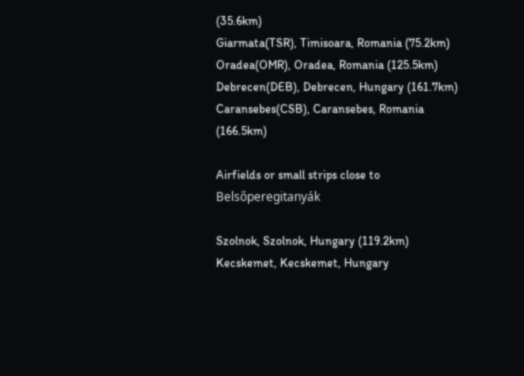(35.6km)
Giarmata(TSR), Timisoara, Romania (75.2km)
Oradea(OMR), Oradea, Romania (125.5km)
Debrecen(DEB), Debrecen, Hungary (161.7km)
Caransebes(CSB), Caransebes, Romania (166.5km)

Airfields or small strips close to Belsőperegitanyák

Szolnok, Szolnok, Hungary (119.2km)
Kecskemet, Kecskemet, Hungary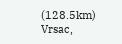(128.5km)
Vrsac,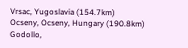Vrsac, Yugoslavia (154.7km)
Ocseny, Ocseny, Hungary (190.8km)
Godollo,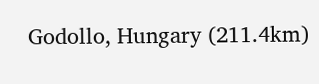Godollo, Hungary (211.4km)